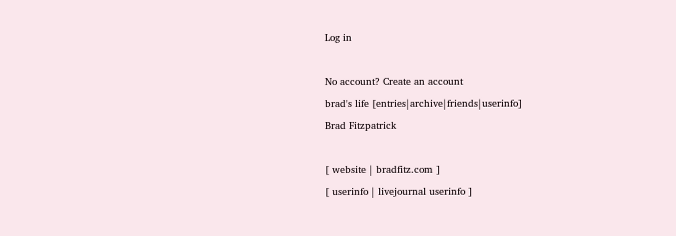Log in

No account? Create an account
brad's life [entries|archive|friends|userinfo]
Brad Fitzpatrick

[ website | bradfitz.com ]
[ userinfo | livejournal userinfo ]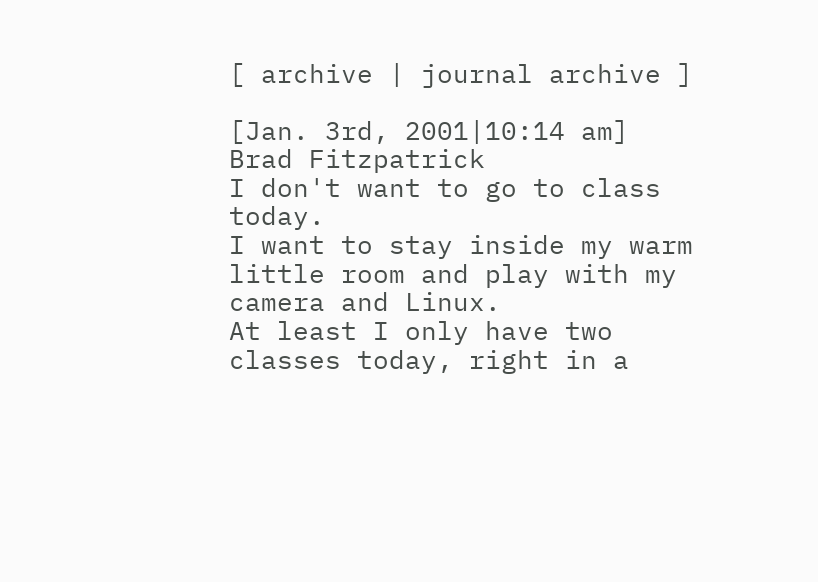[ archive | journal archive ]

[Jan. 3rd, 2001|10:14 am]
Brad Fitzpatrick
I don't want to go to class today.
I want to stay inside my warm little room and play with my camera and Linux.
At least I only have two classes today, right in a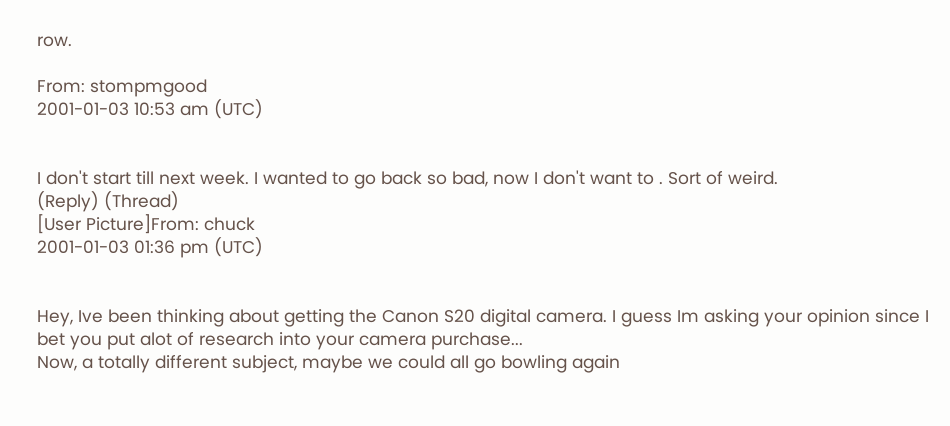row.

From: stompmgood
2001-01-03 10:53 am (UTC)


I don't start till next week. I wanted to go back so bad, now I don't want to . Sort of weird.
(Reply) (Thread)
[User Picture]From: chuck
2001-01-03 01:36 pm (UTC)


Hey, Ive been thinking about getting the Canon S20 digital camera. I guess Im asking your opinion since I bet you put alot of research into your camera purchase...
Now, a totally different subject, maybe we could all go bowling again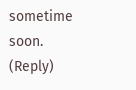sometime soon.
(Reply)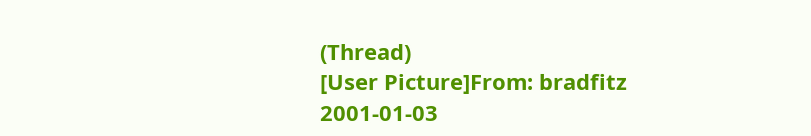(Thread)
[User Picture]From: bradfitz
2001-01-03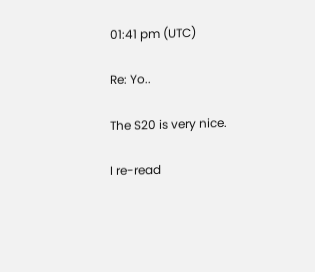01:41 pm (UTC)

Re: Yo..

The S20 is very nice.

I re-read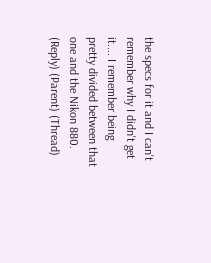the specs for it and I can't remember why I didn't get it.... I remember being pretty divided between that one and the Nikon 880.
(Reply) (Parent) (Thread)